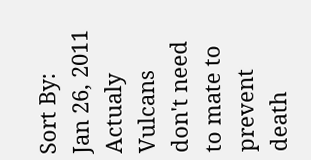Sort By:
Jan 26, 2011
Actualy Vulcans don't need to mate to prevent death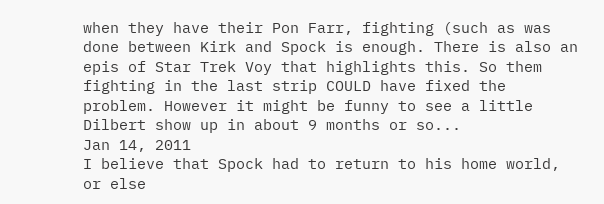when they have their Pon Farr, fighting (such as was done between Kirk and Spock is enough. There is also an epis of Star Trek Voy that highlights this. So them fighting in the last strip COULD have fixed the problem. However it might be funny to see a little Dilbert show up in about 9 months or so...
Jan 14, 2011
I believe that Spock had to return to his home world, or else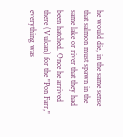he would die, in the same sense that salmon must spawn in the same lake or river that they had been hatched. Once he arrived there (Vulcan) for the "Pon Farr," everything was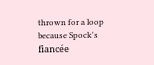thrown for a loop because Spock's fiancée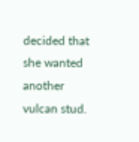decided that she wanted another vulcan stud.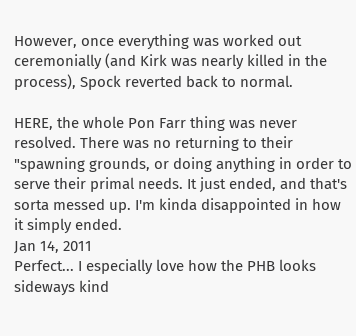However, once everything was worked out ceremonially (and Kirk was nearly killed in the process), Spock reverted back to normal.

HERE, the whole Pon Farr thing was never resolved. There was no returning to their "spawning grounds, or doing anything in order to serve their primal needs. It just ended, and that's sorta messed up. I'm kinda disappointed in how it simply ended.
Jan 14, 2011
Perfect... I especially love how the PHB looks sideways kind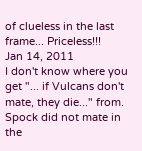of clueless in the last frame... Priceless!!!
Jan 14, 2011
I don't know where you get "... if Vulcans don't mate, they die..." from. Spock did not mate in the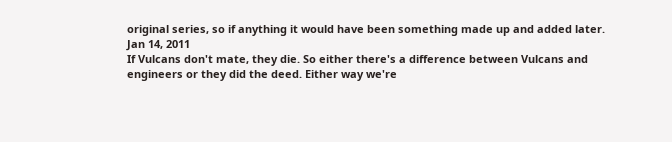original series, so if anything it would have been something made up and added later.
Jan 14, 2011
If Vulcans don't mate, they die. So either there's a difference between Vulcans and engineers or they did the deed. Either way we're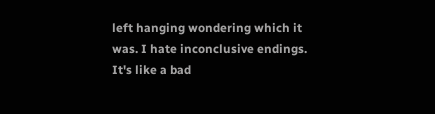left hanging wondering which it was. I hate inconclusive endings. It's like a bad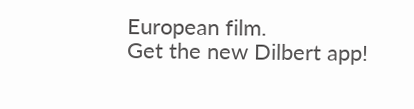European film.
Get the new Dilbert app!